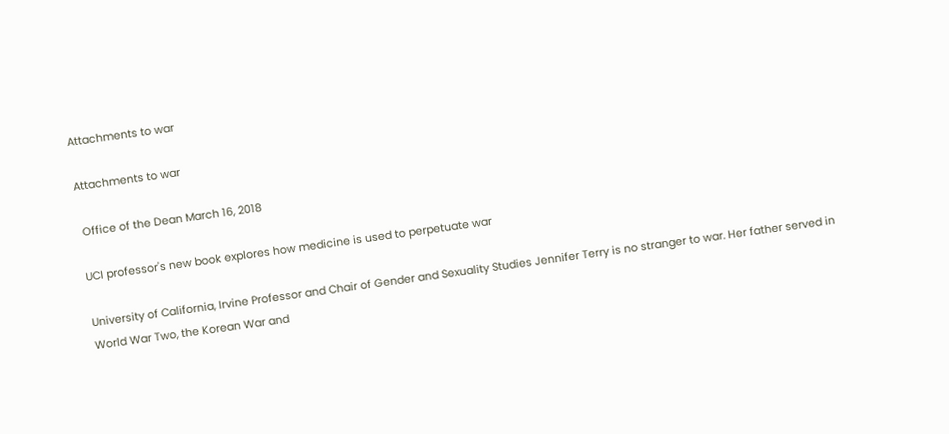Attachments to war

Attachments to war

 Office of the Dean March 16, 2018

UCI professor's new book explores how medicine is used to perpetuate war

University of California, Irvine Professor and Chair of Gender and Sexuality Studies Jennifer Terry is no stranger to war. Her father served in World War Two, the Korean War and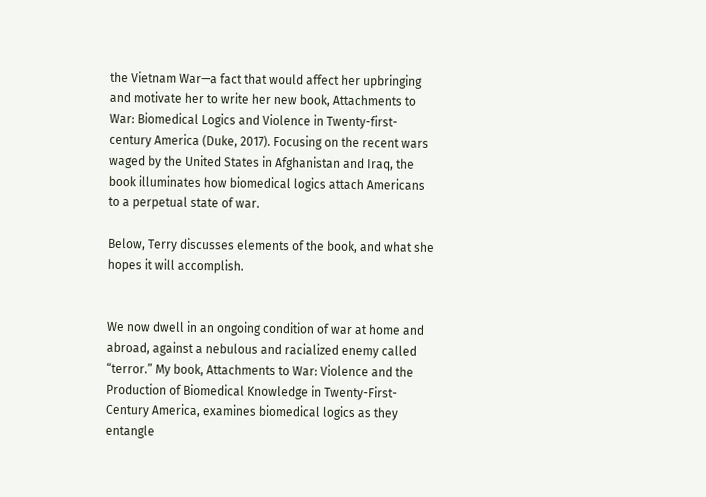the Vietnam War—a fact that would affect her upbringing and motivate her to write her new book, Attachments to War: Biomedical Logics and Violence in Twenty-first-century America (Duke, 2017). Focusing on the recent wars waged by the United States in Afghanistan and Iraq, the book illuminates how biomedical logics attach Americans to a perpetual state of war.

Below, Terry discusses elements of the book, and what she hopes it will accomplish.


We now dwell in an ongoing condition of war at home and abroad, against a nebulous and racialized enemy called “terror.” My book, Attachments to War: Violence and the Production of Biomedical Knowledge in Twenty-First-Century America, examines biomedical logics as they entangle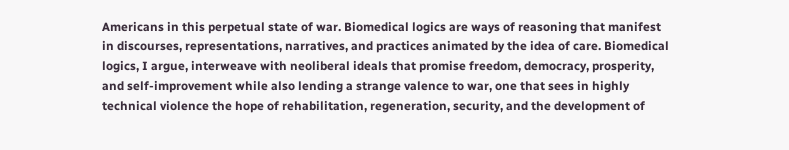Americans in this perpetual state of war. Biomedical logics are ways of reasoning that manifest in discourses, representations, narratives, and practices animated by the idea of care. Biomedical logics, I argue, interweave with neoliberal ideals that promise freedom, democracy, prosperity, and self-improvement while also lending a strange valence to war, one that sees in highly technical violence the hope of rehabilitation, regeneration, security, and the development of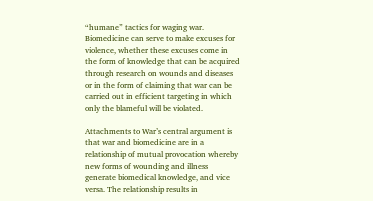“humane” tactics for waging war. Biomedicine can serve to make excuses for violence, whether these excuses come in the form of knowledge that can be acquired through research on wounds and diseases or in the form of claiming that war can be carried out in efficient targeting in which only the blameful will be violated.

Attachments to War’s central argument is that war and biomedicine are in a relationship of mutual provocation whereby new forms of wounding and illness generate biomedical knowledge, and vice versa. The relationship results in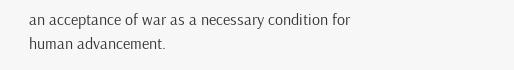an acceptance of war as a necessary condition for human advancement.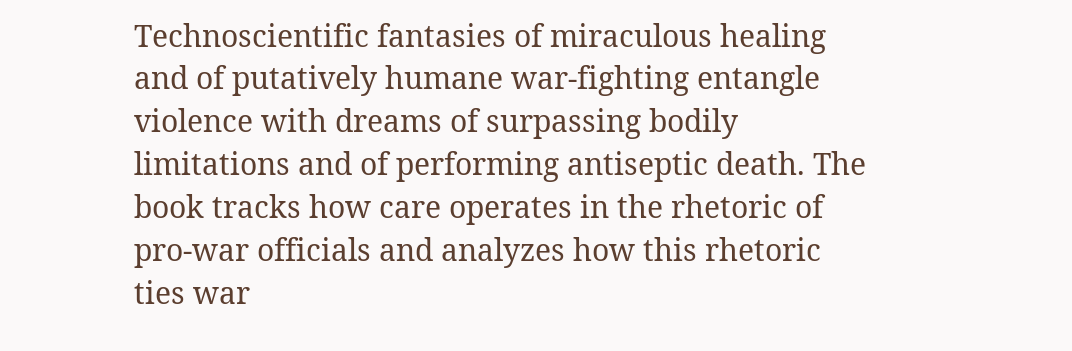Technoscientific fantasies of miraculous healing and of putatively humane war-fighting entangle violence with dreams of surpassing bodily limitations and of performing antiseptic death. The book tracks how care operates in the rhetoric of pro-war officials and analyzes how this rhetoric ties war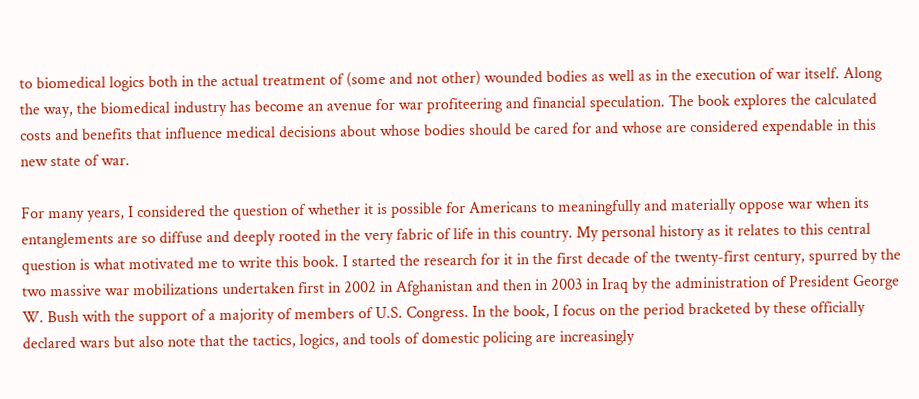to biomedical logics both in the actual treatment of (some and not other) wounded bodies as well as in the execution of war itself. Along the way, the biomedical industry has become an avenue for war profiteering and financial speculation. The book explores the calculated costs and benefits that influence medical decisions about whose bodies should be cared for and whose are considered expendable in this new state of war.

For many years, I considered the question of whether it is possible for Americans to meaningfully and materially oppose war when its entanglements are so diffuse and deeply rooted in the very fabric of life in this country. My personal history as it relates to this central question is what motivated me to write this book. I started the research for it in the first decade of the twenty-first century, spurred by the two massive war mobilizations undertaken first in 2002 in Afghanistan and then in 2003 in Iraq by the administration of President George W. Bush with the support of a majority of members of U.S. Congress. In the book, I focus on the period bracketed by these officially declared wars but also note that the tactics, logics, and tools of domestic policing are increasingly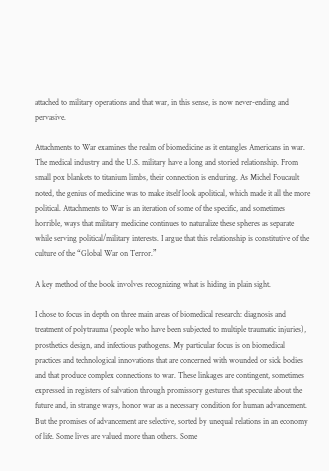attached to military operations and that war, in this sense, is now never-ending and pervasive.

Attachments to War examines the realm of biomedicine as it entangles Americans in war. The medical industry and the U.S. military have a long and storied relationship. From small pox blankets to titanium limbs, their connection is enduring. As Michel Foucault noted, the genius of medicine was to make itself look apolitical, which made it all the more political. Attachments to War is an iteration of some of the specific, and sometimes horrible, ways that military medicine continues to naturalize these spheres as separate while serving political/military interests. I argue that this relationship is constitutive of the culture of the “Global War on Terror.”

A key method of the book involves recognizing what is hiding in plain sight.

I chose to focus in depth on three main areas of biomedical research: diagnosis and treatment of polytrauma (people who have been subjected to multiple traumatic injuries), prosthetics design, and infectious pathogens. My particular focus is on biomedical practices and technological innovations that are concerned with wounded or sick bodies and that produce complex connections to war. These linkages are contingent, sometimes expressed in registers of salvation through promissory gestures that speculate about the future and, in strange ways, honor war as a necessary condition for human advancement. But the promises of advancement are selective, sorted by unequal relations in an economy of life. Some lives are valued more than others. Some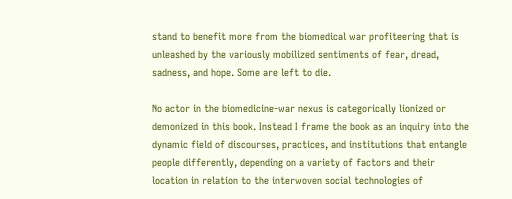stand to benefit more from the biomedical war profiteering that is unleashed by the variously mobilized sentiments of fear, dread, sadness, and hope. Some are left to die.

No actor in the biomedicine-war nexus is categorically lionized or demonized in this book. Instead I frame the book as an inquiry into the dynamic field of discourses, practices, and institutions that entangle people differently, depending on a variety of factors and their location in relation to the interwoven social technologies of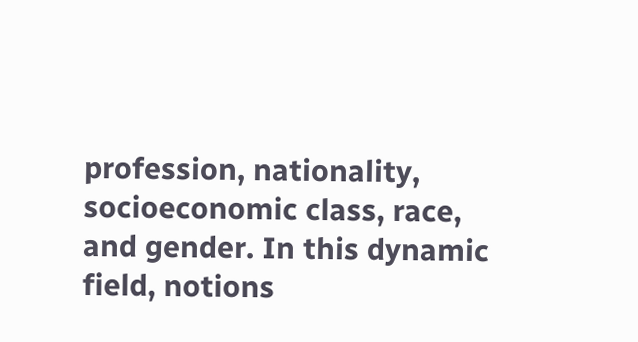profession, nationality, socioeconomic class, race, and gender. In this dynamic field, notions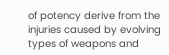of potency derive from the injuries caused by evolving types of weapons and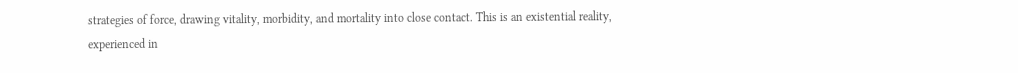strategies of force, drawing vitality, morbidity, and mortality into close contact. This is an existential reality, experienced in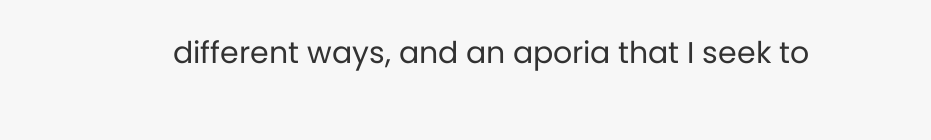different ways, and an aporia that I seek to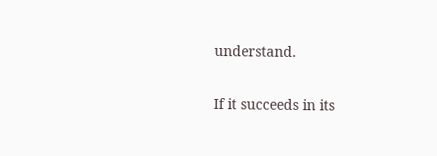understand.

If it succeeds in its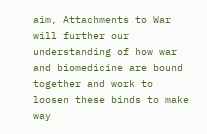aim, Attachments to War will further our understanding of how war and biomedicine are bound together and work to loosen these binds to make way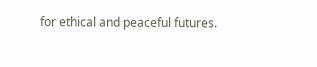for ethical and peaceful futures.